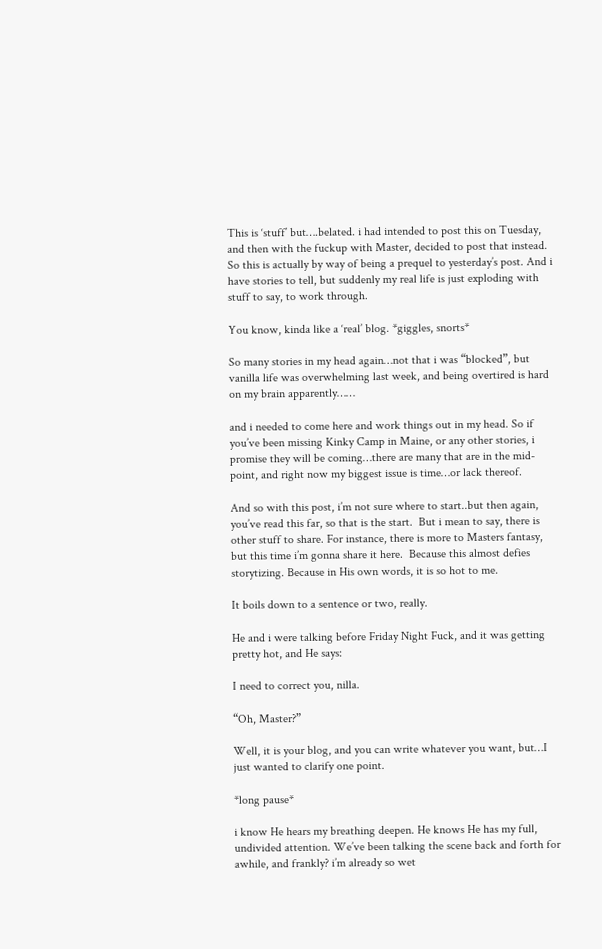This is ‘stuff’ but….belated. i had intended to post this on Tuesday, and then with the fuckup with Master, decided to post that instead. So this is actually by way of being a prequel to yesterday’s post. And i have stories to tell, but suddenly my real life is just exploding with stuff to say, to work through.

You know, kinda like a ‘real’ blog. *giggles, snorts*

So many stories in my head again…not that i was “blocked”, but vanilla life was overwhelming last week, and being overtired is hard on my brain apparently……

and i needed to come here and work things out in my head. So if you’ve been missing Kinky Camp in Maine, or any other stories, i promise they will be coming…there are many that are in the mid-point, and right now my biggest issue is time…or lack thereof.

And so with this post, i’m not sure where to start..but then again, you’ve read this far, so that is the start.  But i mean to say, there is other stuff to share. For instance, there is more to Masters fantasy, but this time i’m gonna share it here.  Because this almost defies storytizing. Because in His own words, it is so hot to me.

It boils down to a sentence or two, really.

He and i were talking before Friday Night Fuck, and it was getting pretty hot, and He says:

I need to correct you, nilla.

“Oh, Master?”

Well, it is your blog, and you can write whatever you want, but…I just wanted to clarify one point.

*long pause*

i know He hears my breathing deepen. He knows He has my full, undivided attention. We’ve been talking the scene back and forth for awhile, and frankly? i’m already so wet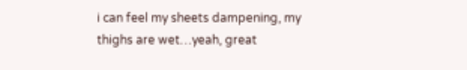i can feel my sheets dampening, my thighs are wet…yeah, great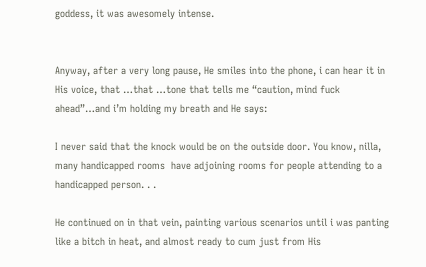goddess, it was awesomely intense.


Anyway, after a very long pause, He smiles into the phone, i can hear it in His voice, that …that …tone that tells me “caution, mind fuck ahead”…and i’m holding my breath and He says:

I never said that the knock would be on the outside door. You know, nilla, many handicapped rooms  have adjoining rooms for people attending to a handicapped person. . .

He continued on in that vein, painting various scenarios until i was panting like a bitch in heat, and almost ready to cum just from His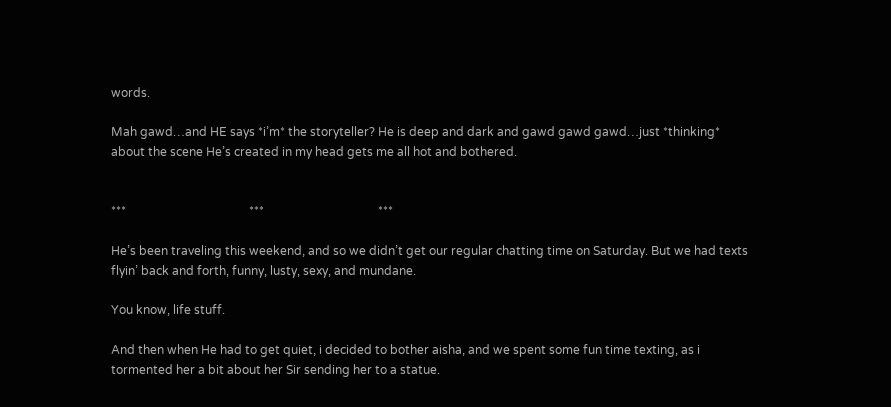words.

Mah gawd…and HE says *i’m* the storyteller? He is deep and dark and gawd gawd gawd…just *thinking* about the scene He’s created in my head gets me all hot and bothered.


***                                         ***                                      ***

He’s been traveling this weekend, and so we didn’t get our regular chatting time on Saturday. But we had texts flyin’ back and forth, funny, lusty, sexy, and mundane.

You know, life stuff.

And then when He had to get quiet, i decided to bother aisha, and we spent some fun time texting, as i tormented her a bit about her Sir sending her to a statue.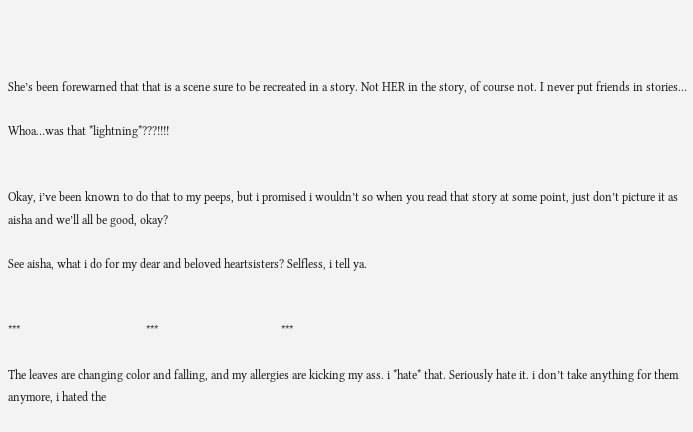She’s been forewarned that that is a scene sure to be recreated in a story. Not HER in the story, of course not. I never put friends in stories…

Whoa…was that *lightning*???!!!!


Okay, i’ve been known to do that to my peeps, but i promised i wouldn’t so when you read that story at some point, just don’t picture it as aisha and we’ll all be good, okay?

See aisha, what i do for my dear and beloved heartsisters? Selfless, i tell ya.


***                                          ***                                         ***

The leaves are changing color and falling, and my allergies are kicking my ass. i *hate* that. Seriously hate it. i don’t take anything for them anymore, i hated the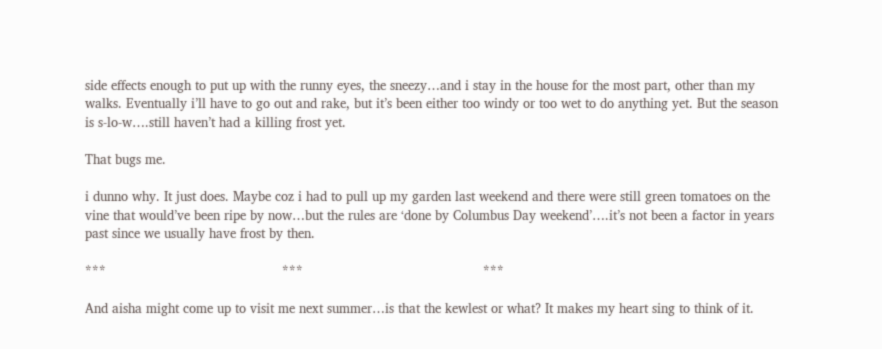side effects enough to put up with the runny eyes, the sneezy…and i stay in the house for the most part, other than my walks. Eventually i’ll have to go out and rake, but it’s been either too windy or too wet to do anything yet. But the season is s-lo-w….still haven’t had a killing frost yet.

That bugs me.

i dunno why. It just does. Maybe coz i had to pull up my garden last weekend and there were still green tomatoes on the vine that would’ve been ripe by now…but the rules are ‘done by Columbus Day weekend’….it’s not been a factor in years past since we usually have frost by then.

***                                            ***                                             ***

And aisha might come up to visit me next summer…is that the kewlest or what? It makes my heart sing to think of it.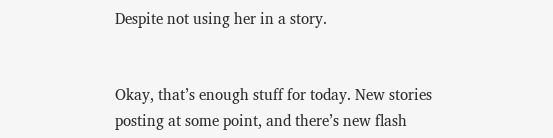Despite not using her in a story.


Okay, that’s enough stuff for today. New stories posting at some point, and there’s new flash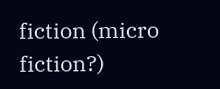fiction (micro fiction?)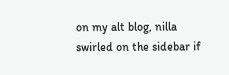on my alt blog, nilla swirled on the sidebar if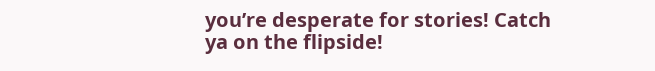you’re desperate for stories! Catch ya on the flipside!